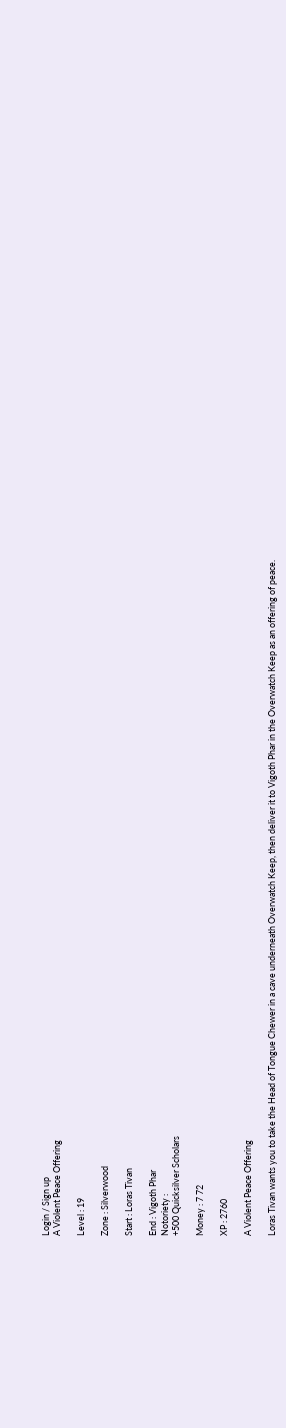Login / Sign up
A Violent Peace Offering

Level : 19

Zone : Silverwood

Start : Loras Tivan

End : Vigoth Phar
Notoriety :
+500 Quicksilver Scholars

Money : 7 72

XP : 2760

A Violent Peace Offering

Loras Tivan wants you to take the Head of Tongue Chewer in a cave underneath Overwatch Keep, then deliver it to Vigoth Phar in the Overwatch Keep as an offering of peace.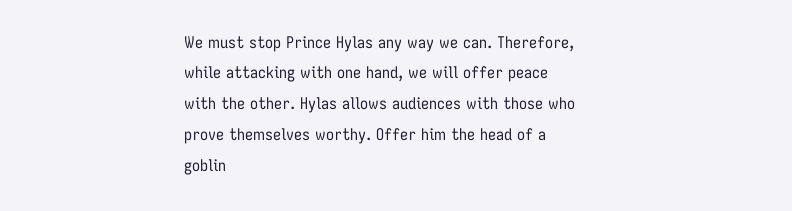We must stop Prince Hylas any way we can. Therefore, while attacking with one hand, we will offer peace with the other. Hylas allows audiences with those who prove themselves worthy. Offer him the head of a goblin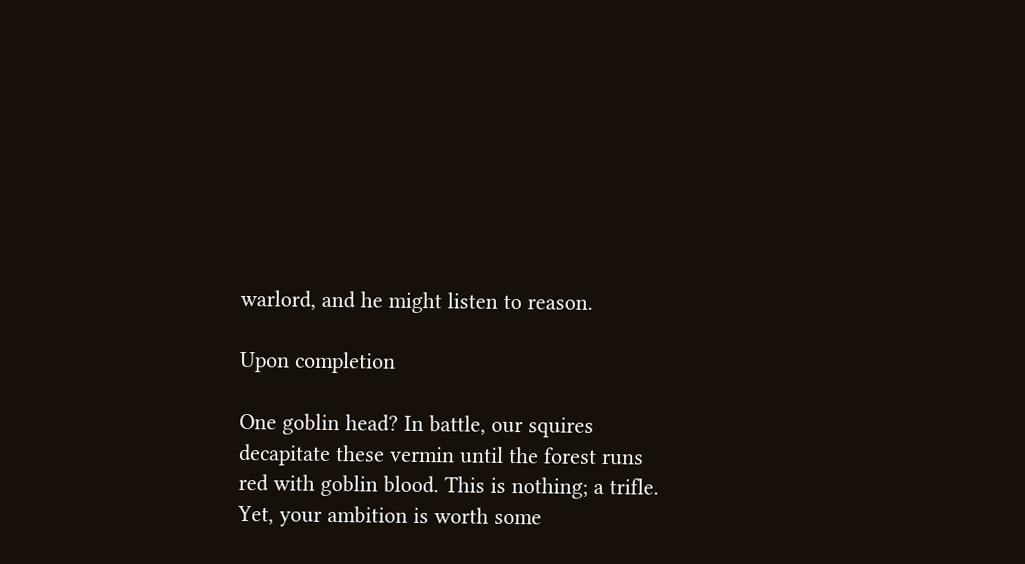warlord, and he might listen to reason.

Upon completion

One goblin head? In battle, our squires decapitate these vermin until the forest runs red with goblin blood. This is nothing; a trifle. Yet, your ambition is worth some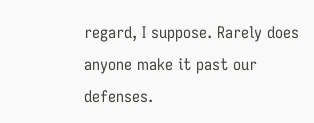regard, I suppose. Rarely does anyone make it past our defenses.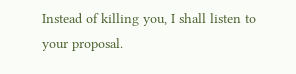Instead of killing you, I shall listen to your proposal.